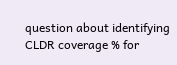question about identifying CLDR coverage % for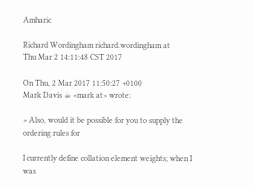Amharic

Richard Wordingham richard.wordingham at
Thu Mar 2 14:11:48 CST 2017

On Thu, 2 Mar 2017 11:50:27 +0100
Mark Davis ☕ <mark at> wrote:

> Also, would it be possible for you to supply the ordering rules for

I currently define collation element weights; when I was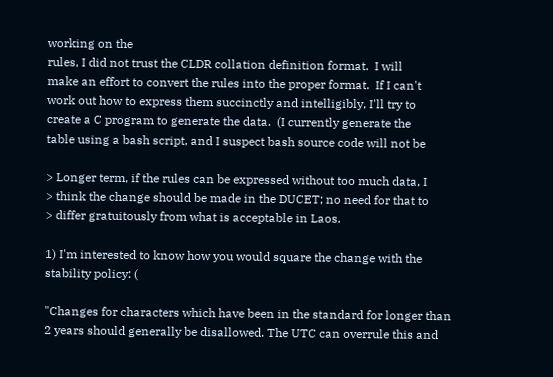working on the
rules, I did not trust the CLDR collation definition format.  I will
make an effort to convert the rules into the proper format.  If I can't
work out how to express them succinctly and intelligibly, I'll try to
create a C program to generate the data.  (I currently generate the
table using a bash script, and I suspect bash source code will not be

> Longer term, if the rules can be expressed without too much data, I
> think the change should be made in the DUCET; no need for that to
> differ gratuitously from what is acceptable in Laos.

1) I'm interested to know how you would square the change with the
stability policy: (

"Changes for characters which have been in the standard for longer than
2 years should generally be disallowed. The UTC can overrule this and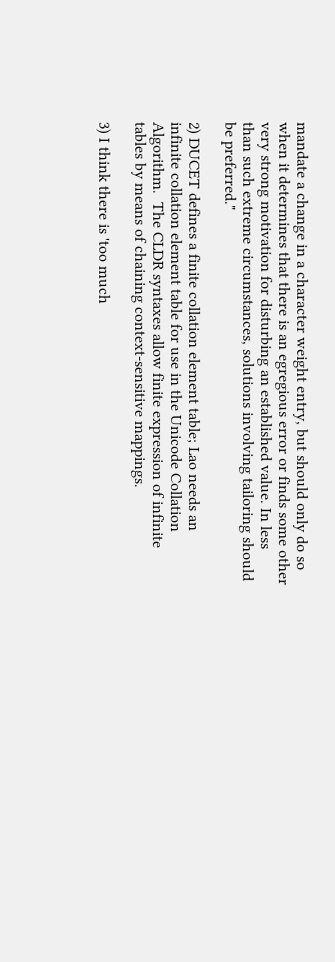mandate a change in a character weight entry, but should only do so
when it determines that there is an egregious error or finds some other
very strong motivation for disturbing an established value. In less
than such extreme circumstances, solutions involving tailoring should
be preferred."

2) DUCET defines a finite collation element table; Lao needs an
infinite collation element table for use in the Unicode Collation
Algorithm.  The CLDR syntaxes allow finite expression of infinite
tables by means of chaining context-sensitive mappings.

3) I think there is 'too much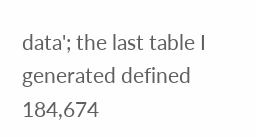data'; the last table I generated defined
184,674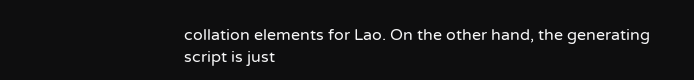collation elements for Lao. On the other hand, the generating script is just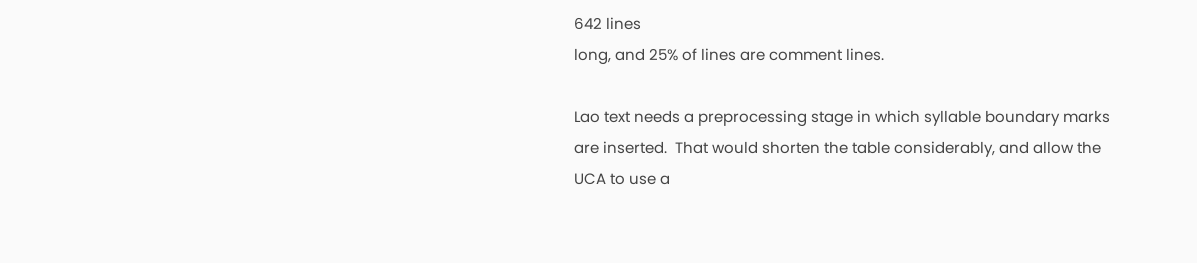642 lines
long, and 25% of lines are comment lines.

Lao text needs a preprocessing stage in which syllable boundary marks
are inserted.  That would shorten the table considerably, and allow the
UCA to use a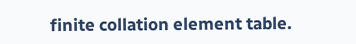finite collation element table.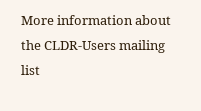More information about the CLDR-Users mailing list